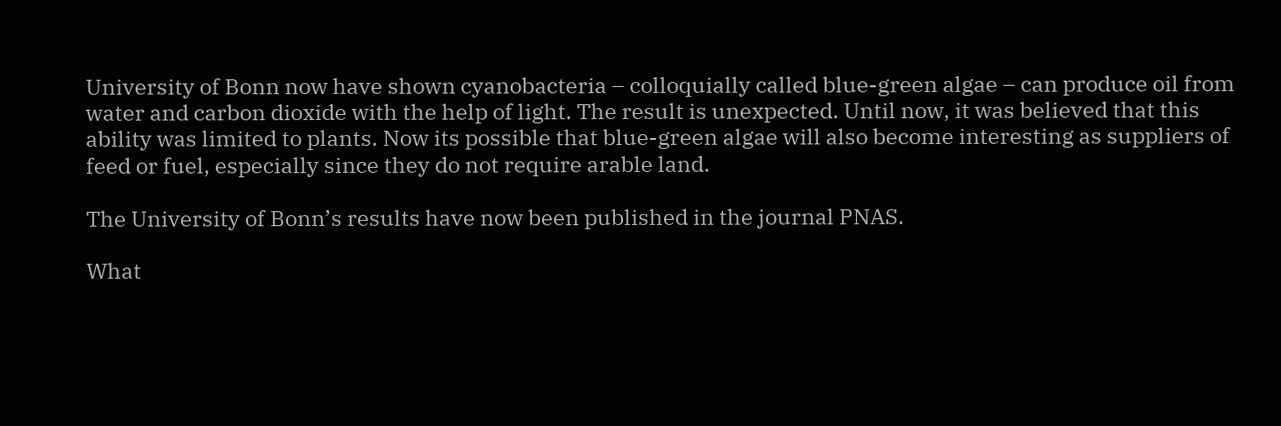University of Bonn now have shown cyanobacteria – colloquially called blue-green algae – can produce oil from water and carbon dioxide with the help of light. The result is unexpected. Until now, it was believed that this ability was limited to plants. Now its possible that blue-green algae will also become interesting as suppliers of feed or fuel, especially since they do not require arable land.

The University of Bonn’s results have now been published in the journal PNAS.

What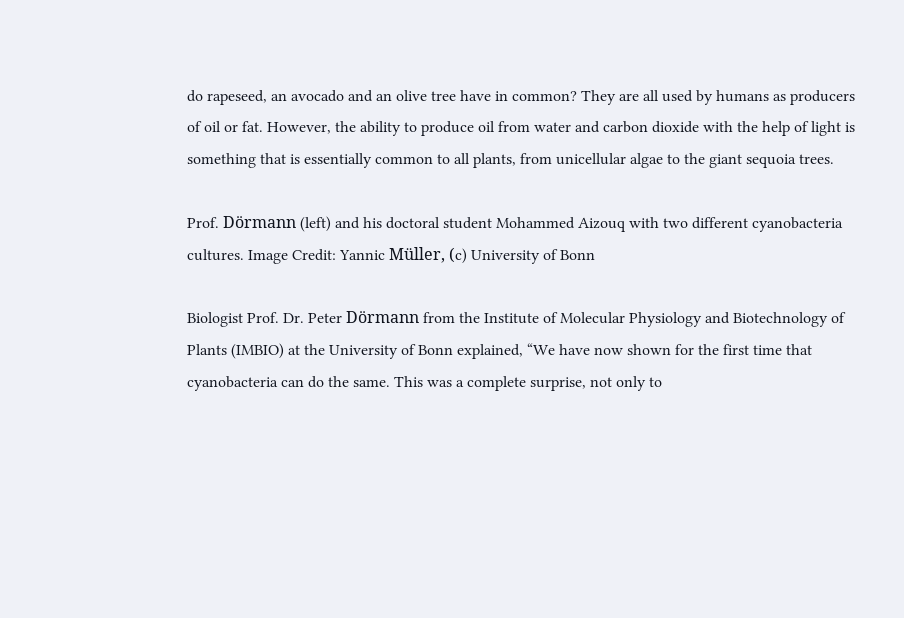do rapeseed, an avocado and an olive tree have in common? They are all used by humans as producers of oil or fat. However, the ability to produce oil from water and carbon dioxide with the help of light is something that is essentially common to all plants, from unicellular algae to the giant sequoia trees.

Prof. Dörmann (left) and his doctoral student Mohammed Aizouq with two different cyanobacteria cultures. Image Credit: Yannic Müller, (c) University of Bonn

Biologist Prof. Dr. Peter Dörmann from the Institute of Molecular Physiology and Biotechnology of Plants (IMBIO) at the University of Bonn explained, “We have now shown for the first time that cyanobacteria can do the same. This was a complete surprise, not only to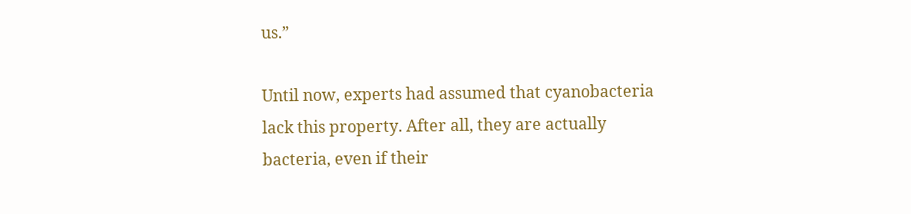us.”

Until now, experts had assumed that cyanobacteria lack this property. After all, they are actually bacteria, even if their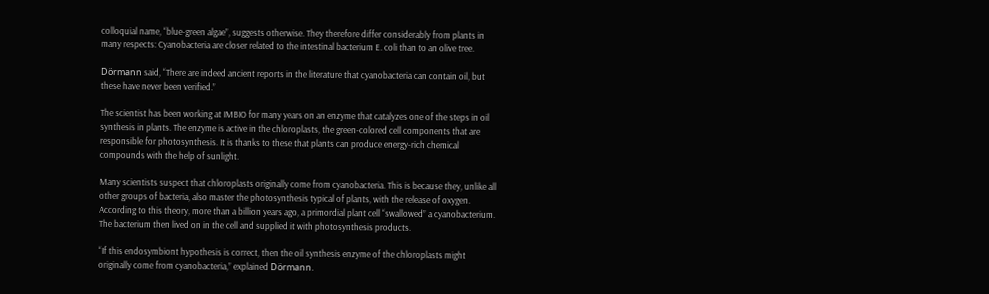colloquial name, “blue-green algae”, suggests otherwise. They therefore differ considerably from plants in many respects: Cyanobacteria are closer related to the intestinal bacterium E. coli than to an olive tree.

Dörmann said, “There are indeed ancient reports in the literature that cyanobacteria can contain oil, but these have never been verified.”

The scientist has been working at IMBIO for many years on an enzyme that catalyzes one of the steps in oil synthesis in plants. The enzyme is active in the chloroplasts, the green-colored cell components that are responsible for photosynthesis. It is thanks to these that plants can produce energy-rich chemical compounds with the help of sunlight.

Many scientists suspect that chloroplasts originally come from cyanobacteria. This is because they, unlike all other groups of bacteria, also master the photosynthesis typical of plants, with the release of oxygen. According to this theory, more than a billion years ago, a primordial plant cell “swallowed” a cyanobacterium. The bacterium then lived on in the cell and supplied it with photosynthesis products.

“If this endosymbiont hypothesis is correct, then the oil synthesis enzyme of the chloroplasts might originally come from cyanobacteria,” explained Dörmann.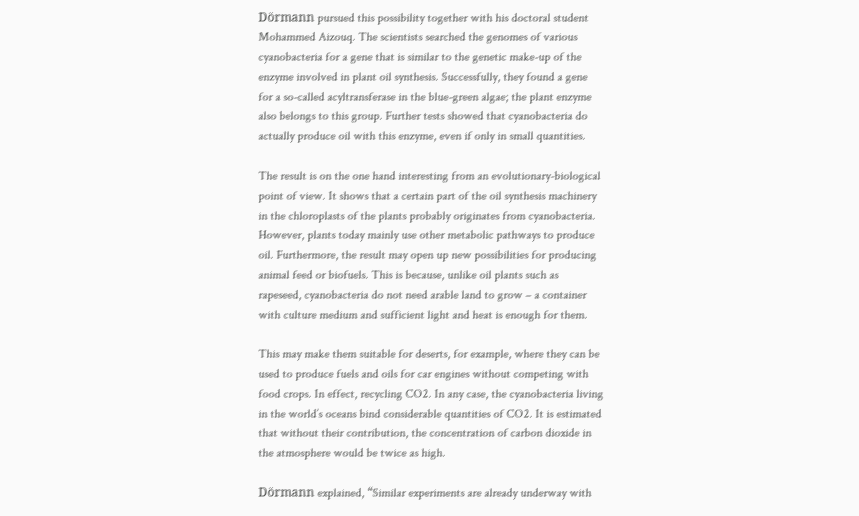Dörmann pursued this possibility together with his doctoral student Mohammed Aizouq. The scientists searched the genomes of various cyanobacteria for a gene that is similar to the genetic make-up of the enzyme involved in plant oil synthesis. Successfully, they found a gene for a so-called acyltransferase in the blue-green algae; the plant enzyme also belongs to this group. Further tests showed that cyanobacteria do actually produce oil with this enzyme, even if only in small quantities.

The result is on the one hand interesting from an evolutionary-biological point of view. It shows that a certain part of the oil synthesis machinery in the chloroplasts of the plants probably originates from cyanobacteria. However, plants today mainly use other metabolic pathways to produce oil. Furthermore, the result may open up new possibilities for producing animal feed or biofuels. This is because, unlike oil plants such as rapeseed, cyanobacteria do not need arable land to grow – a container with culture medium and sufficient light and heat is enough for them.

This may make them suitable for deserts, for example, where they can be used to produce fuels and oils for car engines without competing with food crops. In effect, recycling CO2. In any case, the cyanobacteria living in the world’s oceans bind considerable quantities of CO2. It is estimated that without their contribution, the concentration of carbon dioxide in the atmosphere would be twice as high.

Dörmann explained, “Similar experiments are already underway with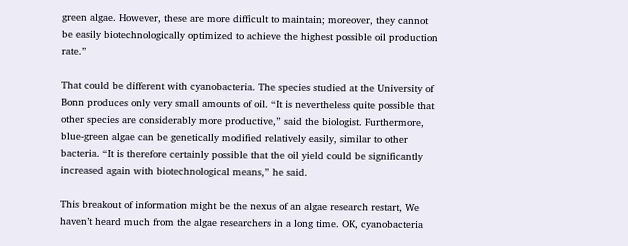green algae. However, these are more difficult to maintain; moreover, they cannot be easily biotechnologically optimized to achieve the highest possible oil production rate.”

That could be different with cyanobacteria. The species studied at the University of Bonn produces only very small amounts of oil. “It is nevertheless quite possible that other species are considerably more productive,” said the biologist. Furthermore, blue-green algae can be genetically modified relatively easily, similar to other bacteria. “It is therefore certainly possible that the oil yield could be significantly increased again with biotechnological means,” he said.

This breakout of information might be the nexus of an algae research restart, We haven’t heard much from the algae researchers in a long time. OK, cyanobacteria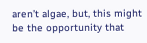aren’t algae, but, this might be the opportunity that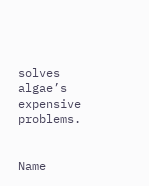solves algae’s expensive problems.


Name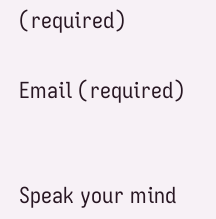(required)

Email (required)


Speak your mind